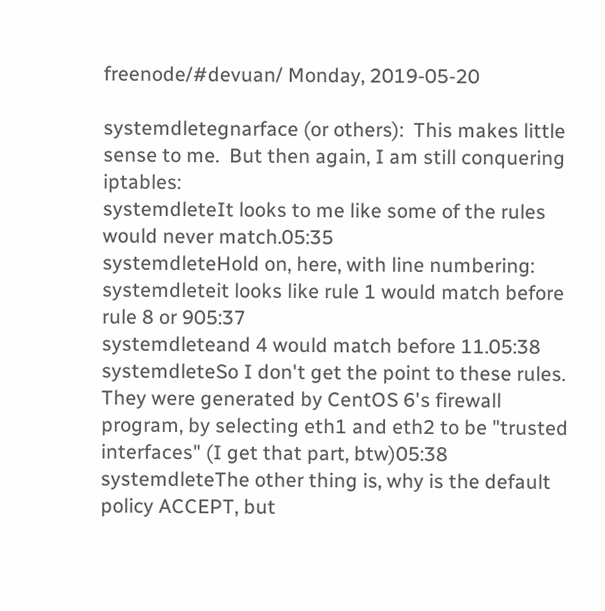freenode/#devuan/ Monday, 2019-05-20

systemdletegnarface (or others):  This makes little sense to me.  But then again, I am still conquering iptables:
systemdleteIt looks to me like some of the rules would never match.05:35
systemdleteHold on, here, with line numbering:
systemdleteit looks like rule 1 would match before rule 8 or 905:37
systemdleteand 4 would match before 11.05:38
systemdleteSo I don't get the point to these rules.  They were generated by CentOS 6's firewall program, by selecting eth1 and eth2 to be "trusted interfaces" (I get that part, btw)05:38
systemdleteThe other thing is, why is the default policy ACCEPT, but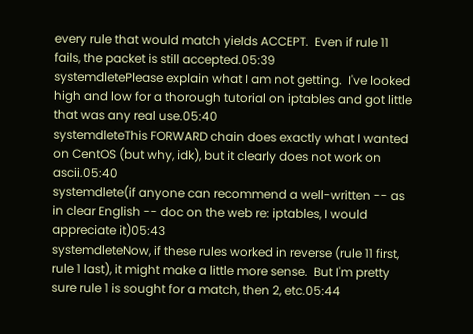every rule that would match yields ACCEPT.  Even if rule 11 fails, the packet is still accepted.05:39
systemdletePlease explain what I am not getting.  I've looked high and low for a thorough tutorial on iptables and got little that was any real use.05:40
systemdleteThis FORWARD chain does exactly what I wanted on CentOS (but why, idk), but it clearly does not work on ascii.05:40
systemdlete(if anyone can recommend a well-written -- as in clear English -- doc on the web re: iptables, I would appreciate it)05:43
systemdleteNow, if these rules worked in reverse (rule 11 first, rule 1 last), it might make a little more sense.  But I'm pretty sure rule 1 is sought for a match, then 2, etc.05:44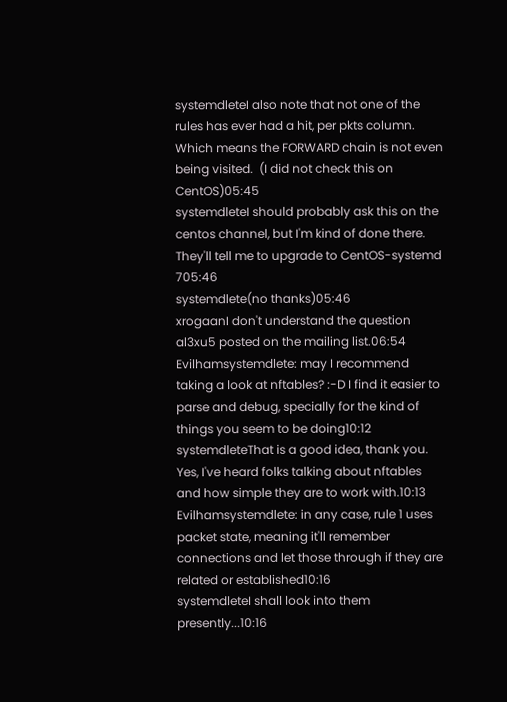systemdleteI also note that not one of the rules has ever had a hit, per pkts column.  Which means the FORWARD chain is not even being visited.  (I did not check this on CentOS)05:45
systemdleteI should probably ask this on the centos channel, but I'm kind of done there.  They'll tell me to upgrade to CentOS-systemd 705:46
systemdlete(no thanks)05:46
xrogaanI don't understand the question al3xu5 posted on the mailing list.06:54
Evilhamsystemdlete: may I recommend taking a look at nftables? :-D I find it easier to parse and debug, specially for the kind of things you seem to be doing10:12
systemdleteThat is a good idea, thank you.  Yes, I've heard folks talking about nftables and how simple they are to work with.10:13
Evilhamsystemdlete: in any case, rule 1 uses packet state, meaning it'll remember connections and let those through if they are related or established10:16
systemdleteI shall look into them presently...10:16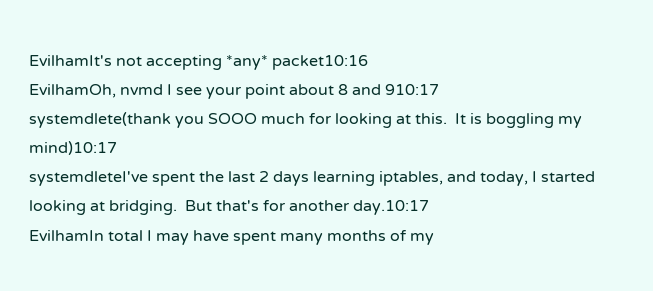EvilhamIt's not accepting *any* packet10:16
EvilhamOh, nvmd I see your point about 8 and 910:17
systemdlete(thank you SOOO much for looking at this.  It is boggling my mind)10:17
systemdleteI've spent the last 2 days learning iptables, and today, I started looking at bridging.  But that's for another day.10:17
EvilhamIn total I may have spent many months of my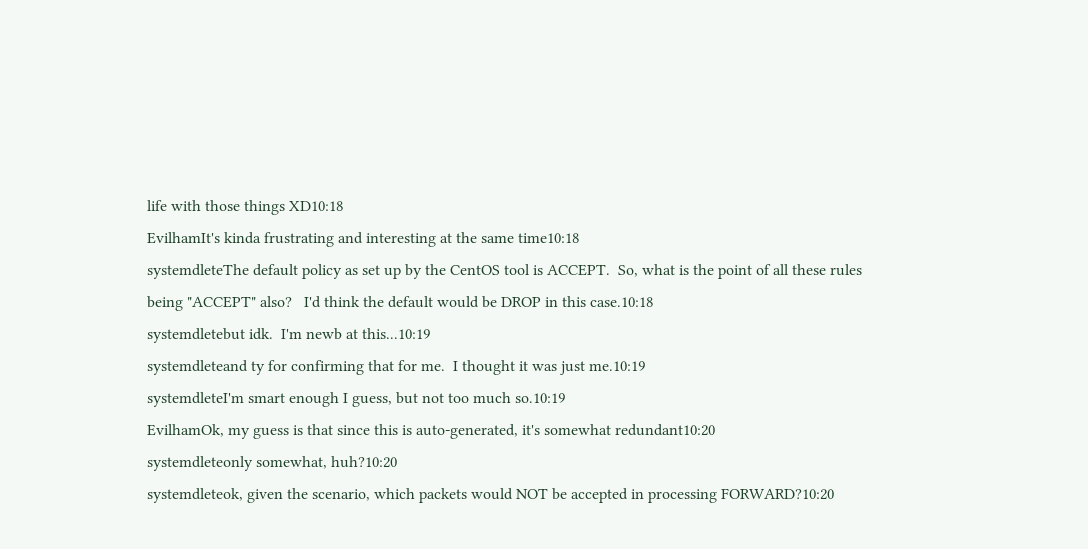life with those things XD10:18
EvilhamIt's kinda frustrating and interesting at the same time10:18
systemdleteThe default policy as set up by the CentOS tool is ACCEPT.  So, what is the point of all these rules being "ACCEPT" also?   I'd think the default would be DROP in this case.10:18
systemdletebut idk.  I'm newb at this...10:19
systemdleteand ty for confirming that for me.  I thought it was just me.10:19
systemdleteI'm smart enough I guess, but not too much so.10:19
EvilhamOk, my guess is that since this is auto-generated, it's somewhat redundant10:20
systemdleteonly somewhat, huh?10:20
systemdleteok, given the scenario, which packets would NOT be accepted in processing FORWARD?10:20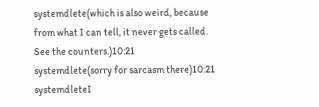systemdlete(which is also weird, because from what I can tell, it never gets called.  See the counters.)10:21
systemdlete(sorry for sarcasm there)10:21
systemdleteI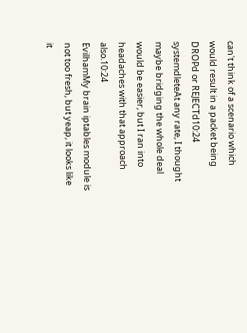can't think of a scenario which would result in a packet being DROPd or REJECTd10:24
systemdleteAt any rate, I thought maybe bridging the whole deal would be easier, but I ran into headaches with that approach also.10:24
EvilhamMy brain iptables module is not too fresh, but yeap, it looks like it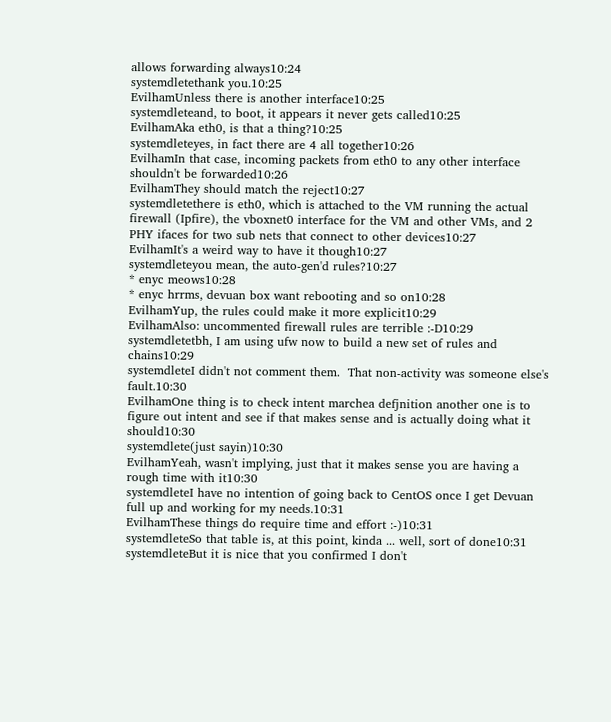allows forwarding always10:24
systemdletethank you.10:25
EvilhamUnless there is another interface10:25
systemdleteand, to boot, it appears it never gets called10:25
EvilhamAka eth0, is that a thing?10:25
systemdleteyes, in fact there are 4 all together10:26
EvilhamIn that case, incoming packets from eth0 to any other interface shouldn't be forwarded10:26
EvilhamThey should match the reject10:27
systemdletethere is eth0, which is attached to the VM running the actual firewall (Ipfire), the vboxnet0 interface for the VM and other VMs, and 2 PHY ifaces for two sub nets that connect to other devices10:27
EvilhamIt's a weird way to have it though10:27
systemdleteyou mean, the auto-gen'd rules?10:27
* enyc meows10:28
* enyc hrrms, devuan box want rebooting and so on10:28
EvilhamYup, the rules could make it more explicit10:29
EvilhamAlso: uncommented firewall rules are terrible :-D10:29
systemdletetbh, I am using ufw now to build a new set of rules and chains10:29
systemdleteI didn't not comment them.  That non-activity was someone else's fault.10:30
EvilhamOne thing is to check intent marchea defjnition another one is to figure out intent and see if that makes sense and is actually doing what it should10:30
systemdlete(just sayin)10:30
EvilhamYeah, wasn't implying, just that it makes sense you are having a rough time with it10:30
systemdleteI have no intention of going back to CentOS once I get Devuan full up and working for my needs.10:31
EvilhamThese things do require time and effort :-)10:31
systemdleteSo that table is, at this point, kinda ... well, sort of done10:31
systemdleteBut it is nice that you confirmed I don't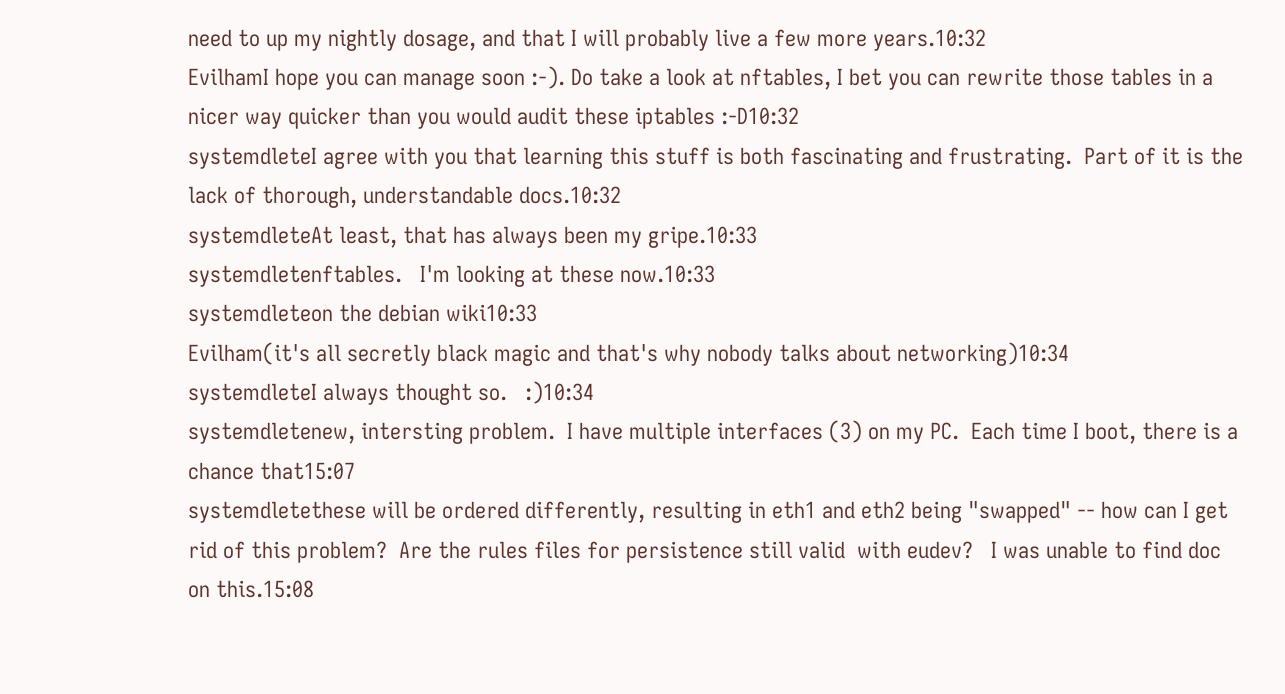need to up my nightly dosage, and that I will probably live a few more years.10:32
EvilhamI hope you can manage soon :-). Do take a look at nftables, I bet you can rewrite those tables in a nicer way quicker than you would audit these iptables :-D10:32
systemdleteI agree with you that learning this stuff is both fascinating and frustrating.  Part of it is the lack of thorough, understandable docs.10:32
systemdleteAt least, that has always been my gripe.10:33
systemdletenftables.   I'm looking at these now.10:33
systemdleteon the debian wiki10:33
Evilham(it's all secretly black magic and that's why nobody talks about networking)10:34
systemdleteI always thought so.   :)10:34
systemdletenew, intersting problem.  I have multiple interfaces (3) on my PC.  Each time I boot, there is a chance that15:07
systemdletethese will be ordered differently, resulting in eth1 and eth2 being "swapped" -- how can I get rid of this problem?  Are the rules files for persistence still valid  with eudev?   I was unable to find doc on this.15:08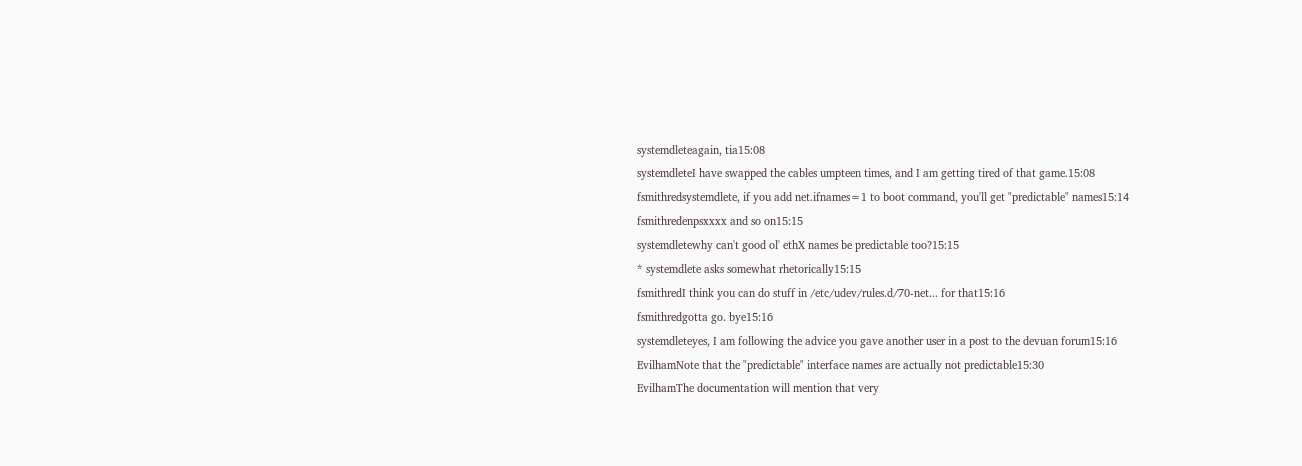systemdleteagain, tia15:08
systemdleteI have swapped the cables umpteen times, and I am getting tired of that game.15:08
fsmithredsystemdlete, if you add net.ifnames=1 to boot command, you'll get "predictable" names15:14
fsmithredenpsxxxx and so on15:15
systemdletewhy can't good ol' ethX names be predictable too?15:15
* systemdlete asks somewhat rhetorically15:15
fsmithredI think you can do stuff in /etc/udev/rules.d/70-net... for that15:16
fsmithredgotta go. bye15:16
systemdleteyes, I am following the advice you gave another user in a post to the devuan forum15:16
EvilhamNote that the "predictable" interface names are actually not predictable15:30
EvilhamThe documentation will mention that very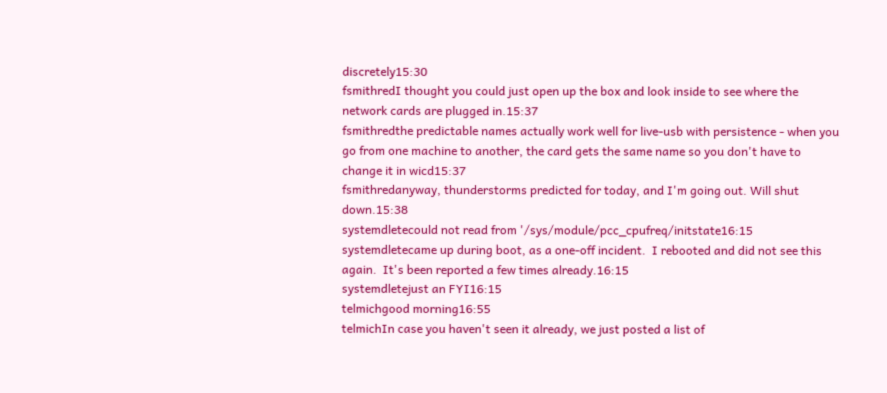discretely15:30
fsmithredI thought you could just open up the box and look inside to see where the network cards are plugged in.15:37
fsmithredthe predictable names actually work well for live-usb with persistence - when you go from one machine to another, the card gets the same name so you don't have to change it in wicd15:37
fsmithredanyway, thunderstorms predicted for today, and I'm going out. Will shut down.15:38
systemdletecould not read from '/sys/module/pcc_cpufreq/initstate16:15
systemdletecame up during boot, as a one-off incident.  I rebooted and did not see this again.  It's been reported a few times already.16:15
systemdletejust an FYI16:15
telmichgood morning16:55
telmichIn case you haven't seen it already, we just posted a list of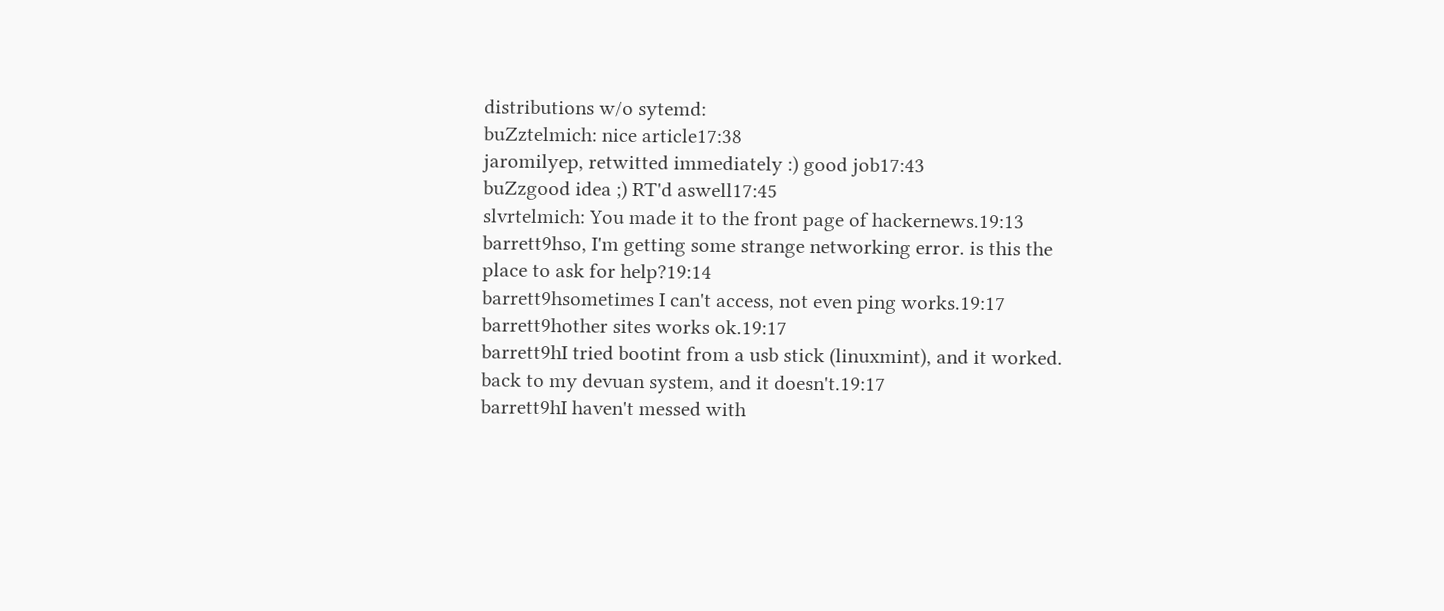distributions w/o sytemd:
buZztelmich: nice article17:38
jaromilyep, retwitted immediately :) good job17:43
buZzgood idea ;) RT'd aswell17:45
slvrtelmich: You made it to the front page of hackernews.19:13
barrett9hso, I'm getting some strange networking error. is this the place to ask for help?19:14
barrett9hsometimes I can't access, not even ping works.19:17
barrett9hother sites works ok.19:17
barrett9hI tried bootint from a usb stick (linuxmint), and it worked. back to my devuan system, and it doesn't.19:17
barrett9hI haven't messed with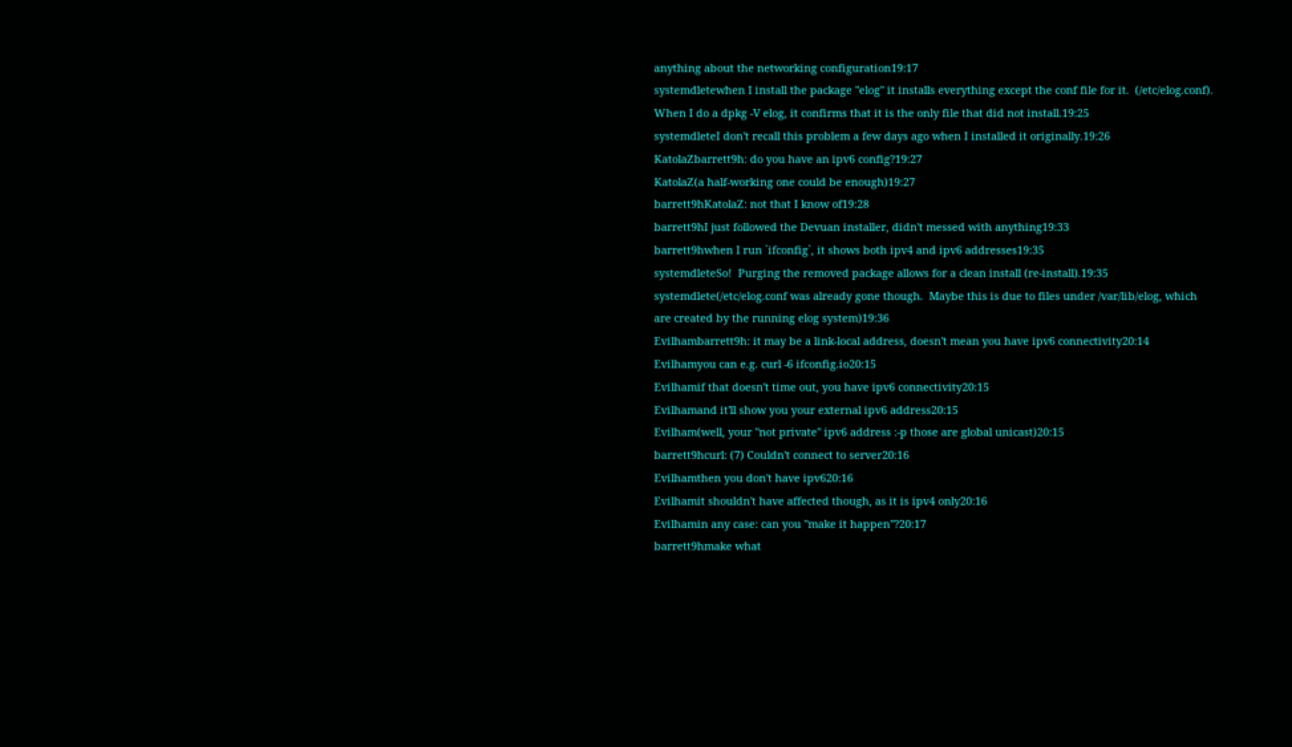anything about the networking configuration19:17
systemdletewhen I install the package "elog" it installs everything except the conf file for it.  (/etc/elog.conf).  When I do a dpkg -V elog, it confirms that it is the only file that did not install.19:25
systemdleteI don't recall this problem a few days ago when I installed it originally.19:26
KatolaZbarrett9h: do you have an ipv6 config?19:27
KatolaZ(a half-working one could be enough)19:27
barrett9hKatolaZ: not that I know of19:28
barrett9hI just followed the Devuan installer, didn't messed with anything19:33
barrett9hwhen I run `ifconfig`, it shows both ipv4 and ipv6 addresses19:35
systemdleteSo!  Purging the removed package allows for a clean install (re-install).19:35
systemdlete(/etc/elog.conf was already gone though.  Maybe this is due to files under /var/lib/elog, which are created by the running elog system)19:36
Evilhambarrett9h: it may be a link-local address, doesn't mean you have ipv6 connectivity20:14
Evilhamyou can e.g. curl -6 ifconfig.io20:15
Evilhamif that doesn't time out, you have ipv6 connectivity20:15
Evilhamand it'll show you your external ipv6 address20:15
Evilham(well, your "not private" ipv6 address :-p those are global unicast)20:15
barrett9hcurl: (7) Couldn't connect to server20:16
Evilhamthen you don't have ipv620:16
Evilhamit shouldn't have affected though, as it is ipv4 only20:16
Evilhamin any case: can you "make it happen"?20:17
barrett9hmake what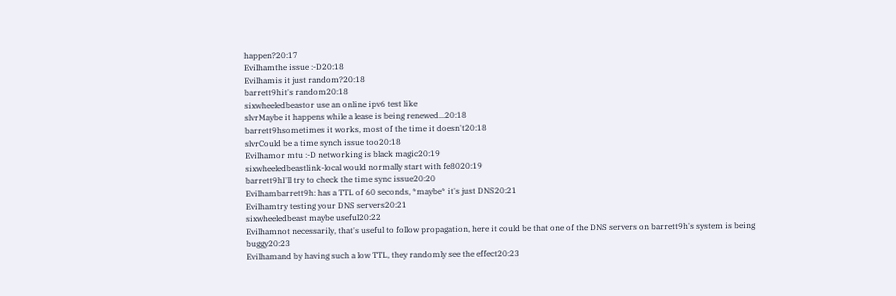happen?20:17
Evilhamthe issue :-D20:18
Evilhamis it just random?20:18
barrett9hit's random20:18
sixwheeledbeastor use an online ipv6 test like
slvrMaybe it happens while a lease is being renewed...20:18
barrett9hsometimes it works, most of the time it doesn't20:18
slvrCould be a time synch issue too20:18
Evilhamor mtu :-D networking is black magic20:19
sixwheeledbeastlink-local would normally start with fe8020:19
barrett9hI'll try to check the time sync issue20:20
Evilhambarrett9h: has a TTL of 60 seconds, *maybe* it's just DNS20:21
Evilhamtry testing your DNS servers20:21
sixwheeledbeast maybe useful20:22
Evilhamnot necessarily, that's useful to follow propagation, here it could be that one of the DNS servers on barrett9h's system is being buggy20:23
Evilhamand by having such a low TTL, they randomly see the effect20:23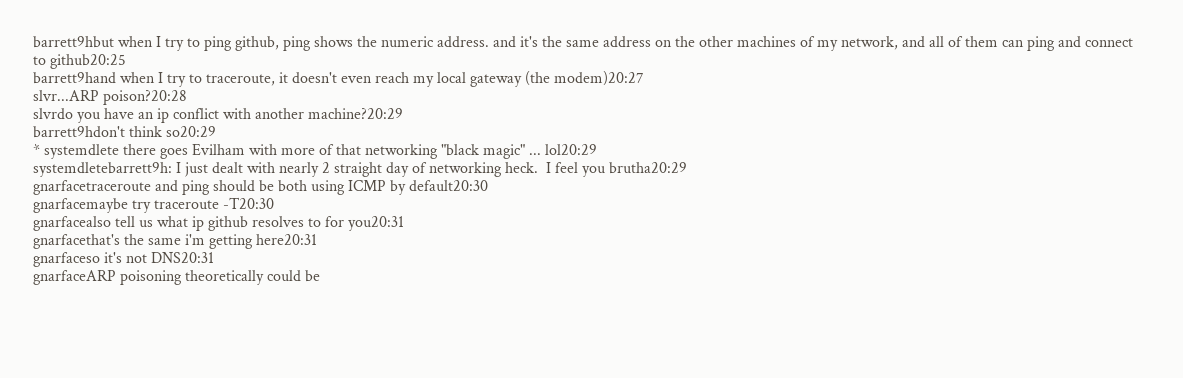barrett9hbut when I try to ping github, ping shows the numeric address. and it's the same address on the other machines of my network, and all of them can ping and connect to github20:25
barrett9hand when I try to traceroute, it doesn't even reach my local gateway (the modem)20:27
slvr...ARP poison?20:28
slvrdo you have an ip conflict with another machine?20:29
barrett9hdon't think so20:29
* systemdlete there goes Evilham with more of that networking "black magic" ... lol20:29
systemdletebarrett9h: I just dealt with nearly 2 straight day of networking heck.  I feel you brutha20:29
gnarfacetraceroute and ping should be both using ICMP by default20:30
gnarfacemaybe try traceroute -T20:30
gnarfacealso tell us what ip github resolves to for you20:31
gnarfacethat's the same i'm getting here20:31
gnarfaceso it's not DNS20:31
gnarfaceARP poisoning theoretically could be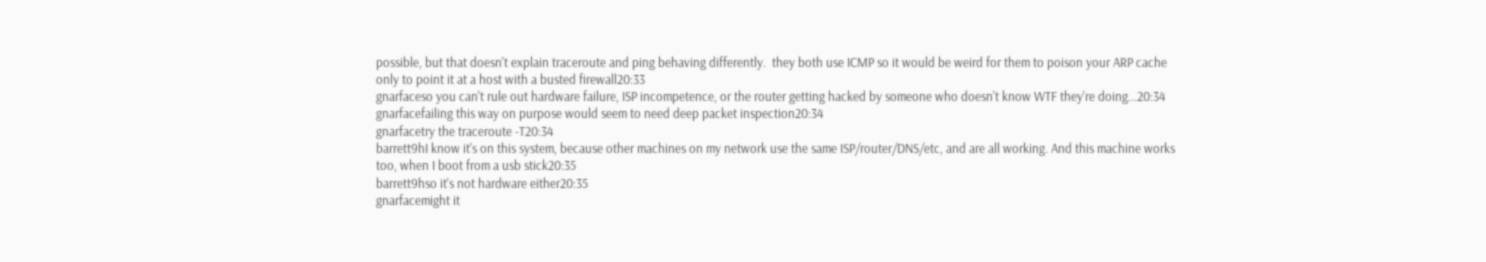possible, but that doesn't explain traceroute and ping behaving differently.  they both use ICMP so it would be weird for them to poison your ARP cache only to point it at a host with a busted firewall20:33
gnarfaceso you can't rule out hardware failure, ISP incompetence, or the router getting hacked by someone who doesn't know WTF they're doing...20:34
gnarfacefailing this way on purpose would seem to need deep packet inspection20:34
gnarfacetry the traceroute -T20:34
barrett9hI know it's on this system, because other machines on my network use the same ISP/router/DNS/etc, and are all working. And this machine works too, when I boot from a usb stick20:35
barrett9hso it's not hardware either20:35
gnarfacemight it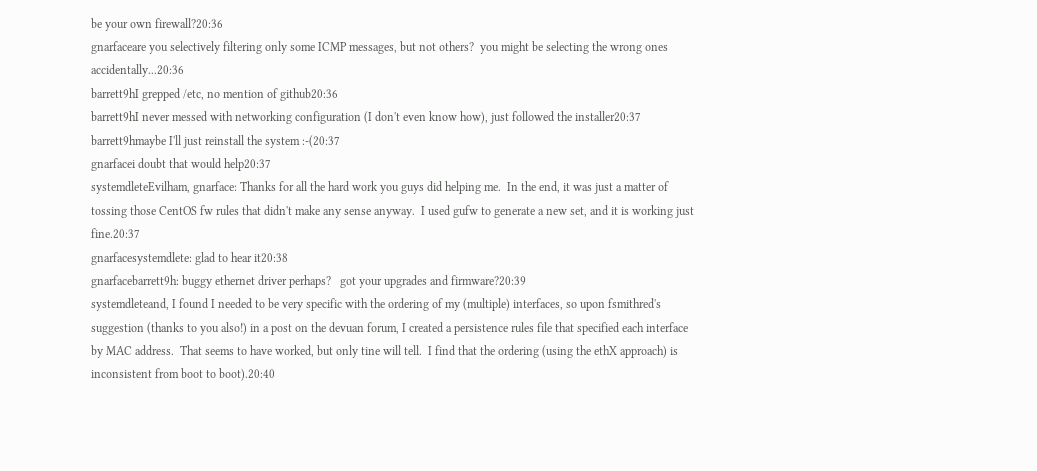be your own firewall?20:36
gnarfaceare you selectively filtering only some ICMP messages, but not others?  you might be selecting the wrong ones accidentally...20:36
barrett9hI grepped /etc, no mention of github20:36
barrett9hI never messed with networking configuration (I don't even know how), just followed the installer20:37
barrett9hmaybe I'll just reinstall the system :-(20:37
gnarfacei doubt that would help20:37
systemdleteEvilham, gnarface: Thanks for all the hard work you guys did helping me.  In the end, it was just a matter of tossing those CentOS fw rules that didn't make any sense anyway.  I used gufw to generate a new set, and it is working just fine.20:37
gnarfacesystemdlete: glad to hear it20:38
gnarfacebarrett9h: buggy ethernet driver perhaps?   got your upgrades and firmware?20:39
systemdleteand, I found I needed to be very specific with the ordering of my (multiple) interfaces, so upon fsmithred's suggestion (thanks to you also!) in a post on the devuan forum, I created a persistence rules file that specified each interface by MAC address.  That seems to have worked, but only tine will tell.  I find that the ordering (using the ethX approach) is inconsistent from boot to boot).20:40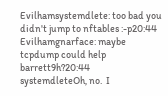Evilhamsystemdlete: too bad you didn't jump to nftables :-p20:44
Evilhamgnarface: maybe tcpdump could help barrett9h?20:44
systemdleteOh, no.  I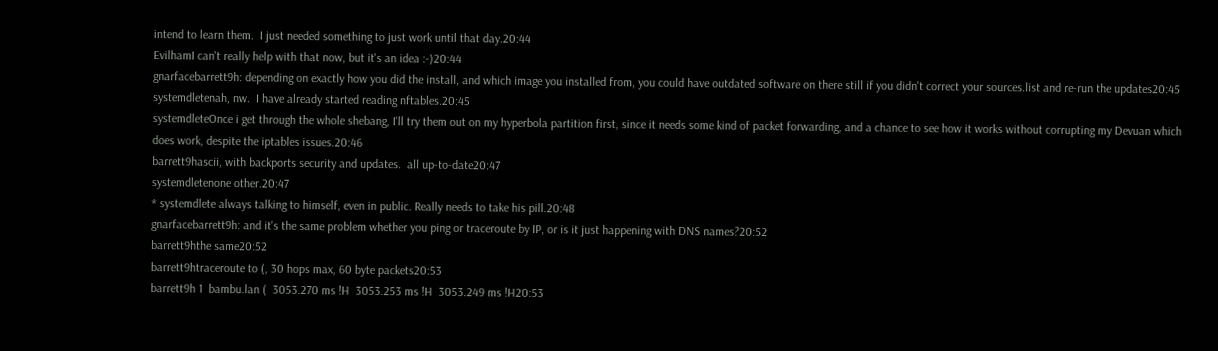intend to learn them.  I just needed something to just work until that day.20:44
EvilhamI can't really help with that now, but it's an idea :-)20:44
gnarfacebarrett9h: depending on exactly how you did the install, and which image you installed from, you could have outdated software on there still if you didn't correct your sources.list and re-run the updates20:45
systemdletenah, nw.  I have already started reading nftables.20:45
systemdleteOnce i get through the whole shebang, I'll try them out on my hyperbola partition first, since it needs some kind of packet forwarding, and a chance to see how it works without corrupting my Devuan which does work, despite the iptables issues.20:46
barrett9hascii, with backports security and updates.  all up-to-date20:47
systemdletenone other.20:47
* systemdlete always talking to himself, even in public. Really needs to take his pill.20:48
gnarfacebarrett9h: and it's the same problem whether you ping or traceroute by IP, or is it just happening with DNS names?20:52
barrett9hthe same20:52
barrett9htraceroute to (, 30 hops max, 60 byte packets20:53
barrett9h 1  bambu.lan (  3053.270 ms !H  3053.253 ms !H  3053.249 ms !H20:53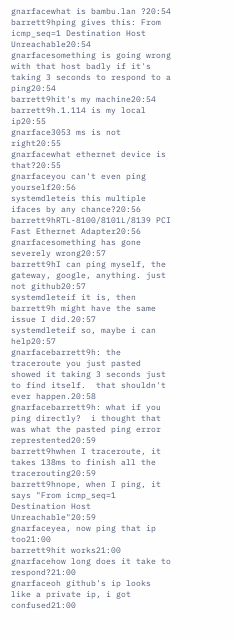gnarfacewhat is bambu.lan ?20:54
barrett9hping gives this: From icmp_seq=1 Destination Host Unreachable20:54
gnarfacesomething is going wrong with that host badly if it's taking 3 seconds to respond to a ping20:54
barrett9hit's my machine20:54
barrett9h.1.114 is my local ip20:55
gnarface3053 ms is not right20:55
gnarfacewhat ethernet device is that?20:55
gnarfaceyou can't even ping yourself20:56
systemdleteis this multiple ifaces by any chance?20:56
barrett9hRTL-8100/8101L/8139 PCI Fast Ethernet Adapter20:56
gnarfacesomething has gone severely wrong20:57
barrett9hI can ping myself, the gateway, google, anything. just not github20:57
systemdleteif it is, then barrett9h might have the same issue I did.20:57
systemdleteif so, maybe i can help20:57
gnarfacebarrett9h: the traceroute you just pasted showed it taking 3 seconds just to find itself.  that shouldn't ever happen.20:58
gnarfacebarrett9h: what if you ping directly?  i thought that was what the pasted ping error represtented20:59
barrett9hwhen I traceroute, it takes 138ms to finish all the tracerouting20:59
barrett9hnope, when I ping, it says "From icmp_seq=1 Destination Host Unreachable"20:59
gnarfaceyea, now ping that ip too21:00
barrett9hit works21:00
gnarfacehow long does it take to respond?21:00
gnarfaceoh github's ip looks like a private ip, i got confused21:00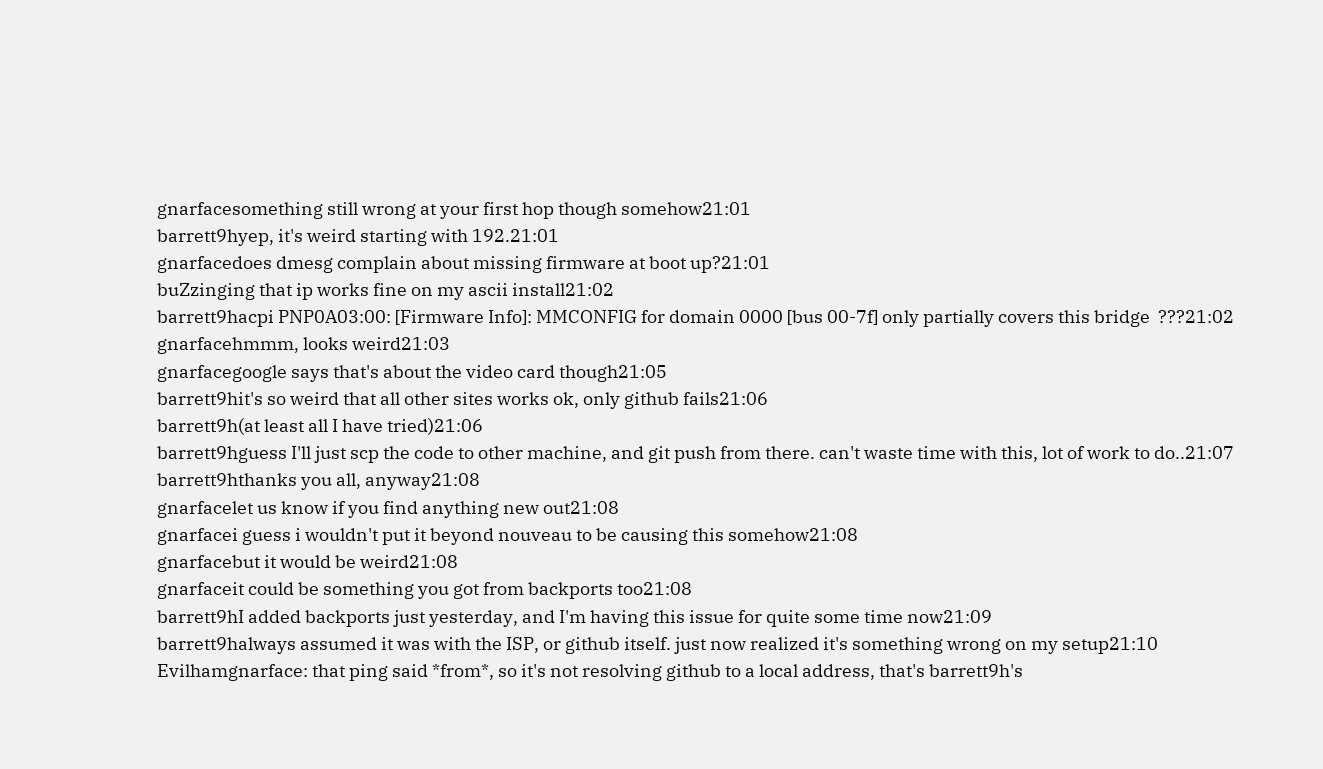gnarfacesomething still wrong at your first hop though somehow21:01
barrett9hyep, it's weird starting with 192.21:01
gnarfacedoes dmesg complain about missing firmware at boot up?21:01
buZzinging that ip works fine on my ascii install21:02
barrett9hacpi PNP0A03:00: [Firmware Info]: MMCONFIG for domain 0000 [bus 00-7f] only partially covers this bridge  ???21:02
gnarfacehmmm, looks weird21:03
gnarfacegoogle says that's about the video card though21:05
barrett9hit's so weird that all other sites works ok, only github fails21:06
barrett9h(at least all I have tried)21:06
barrett9hguess I'll just scp the code to other machine, and git push from there. can't waste time with this, lot of work to do..21:07
barrett9hthanks you all, anyway21:08
gnarfacelet us know if you find anything new out21:08
gnarfacei guess i wouldn't put it beyond nouveau to be causing this somehow21:08
gnarfacebut it would be weird21:08
gnarfaceit could be something you got from backports too21:08
barrett9hI added backports just yesterday, and I'm having this issue for quite some time now21:09
barrett9halways assumed it was with the ISP, or github itself. just now realized it's something wrong on my setup21:10
Evilhamgnarface: that ping said *from*, so it's not resolving github to a local address, that's barrett9h's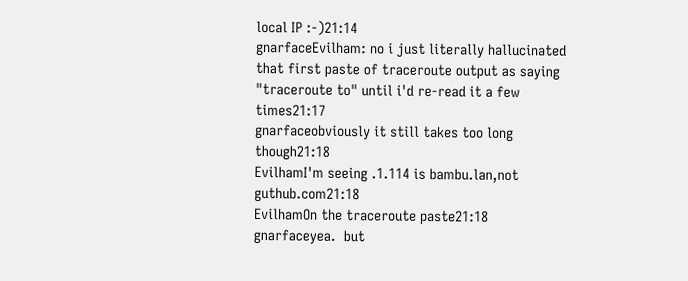local IP :-)21:14
gnarfaceEvilham: no i just literally hallucinated that first paste of traceroute output as saying "traceroute to" until i'd re-read it a few times21:17
gnarfaceobviously it still takes too long though21:18
EvilhamI'm seeing .1.114 is bambu.lan,not guthub.com21:18
EvilhamOn the traceroute paste21:18
gnarfaceyea.  but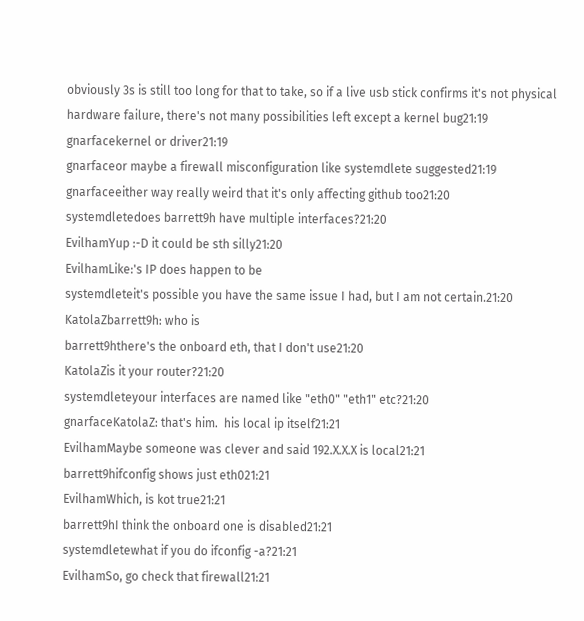obviously 3s is still too long for that to take, so if a live usb stick confirms it's not physical hardware failure, there's not many possibilities left except a kernel bug21:19
gnarfacekernel or driver21:19
gnarfaceor maybe a firewall misconfiguration like systemdlete suggested21:19
gnarfaceeither way really weird that it's only affecting github too21:20
systemdletedoes barrett9h have multiple interfaces?21:20
EvilhamYup :-D it could be sth silly21:20
EvilhamLike:'s IP does happen to be
systemdleteit's possible you have the same issue I had, but I am not certain.21:20
KatolaZbarrett9h: who is
barrett9hthere's the onboard eth, that I don't use21:20
KatolaZis it your router?21:20
systemdleteyour interfaces are named like "eth0" "eth1" etc?21:20
gnarfaceKatolaZ: that's him.  his local ip itself21:21
EvilhamMaybe someone was clever and said 192.X.X.X is local21:21
barrett9hifconfig shows just eth021:21
EvilhamWhich, is kot true21:21
barrett9hI think the onboard one is disabled21:21
systemdletewhat if you do ifconfig -a?21:21
EvilhamSo, go check that firewall21:21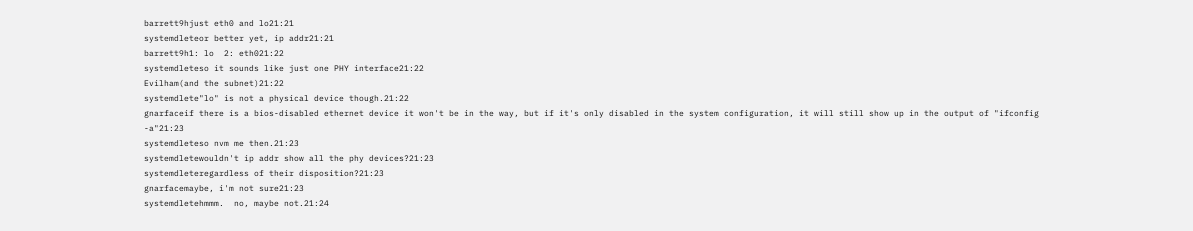barrett9hjust eth0 and lo21:21
systemdleteor better yet, ip addr21:21
barrett9h1: lo  2: eth021:22
systemdleteso it sounds like just one PHY interface21:22
Evilham(and the subnet)21:22
systemdlete"lo" is not a physical device though.21:22
gnarfaceif there is a bios-disabled ethernet device it won't be in the way, but if it's only disabled in the system configuration, it will still show up in the output of "ifconfig -a"21:23
systemdleteso nvm me then.21:23
systemdletewouldn't ip addr show all the phy devices?21:23
systemdleteregardless of their disposition?21:23
gnarfacemaybe, i'm not sure21:23
systemdletehmmm.  no, maybe not.21:24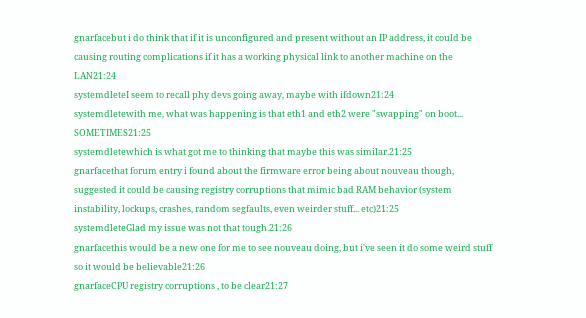gnarfacebut i do think that if it is unconfigured and present without an IP address, it could be causing routing complications if it has a working physical link to another machine on the LAN21:24
systemdleteI seem to recall phy devs going away, maybe with ifdown21:24
systemdletewith me, what was happening is that eth1 and eth2 were "swapping" on boot... SOMETIMES21:25
systemdletewhich is what got me to thinking that maybe this was similar.21:25
gnarfacethat forum entry i found about the firmware error being about nouveau though, suggested it could be causing registry corruptions that mimic bad RAM behavior (system instability, lockups, crashes, random segfaults, even weirder stuff... etc)21:25
systemdleteGlad my issue was not that tough.21:26
gnarfacethis would be a new one for me to see nouveau doing, but i've seen it do some weird stuff so it would be believable21:26
gnarfaceCPU registry corruptions , to be clear21:27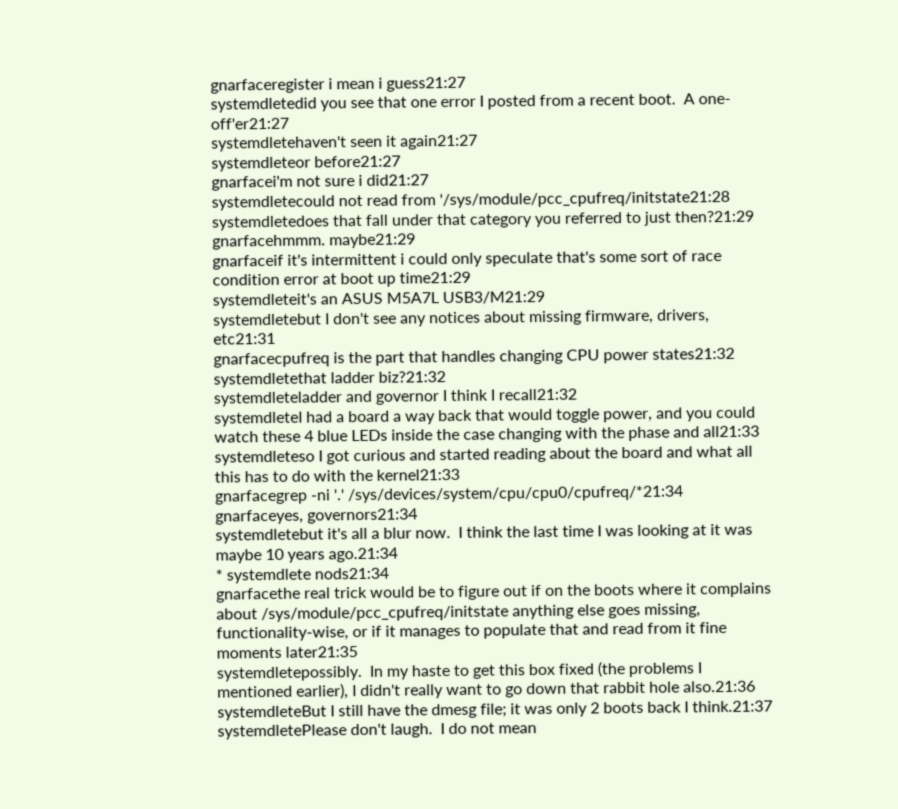gnarfaceregister i mean i guess21:27
systemdletedid you see that one error I posted from a recent boot.  A one-off'er21:27
systemdletehaven't seen it again21:27
systemdleteor before21:27
gnarfacei'm not sure i did21:27
systemdletecould not read from '/sys/module/pcc_cpufreq/initstate21:28
systemdletedoes that fall under that category you referred to just then?21:29
gnarfacehmmm. maybe21:29
gnarfaceif it's intermittent i could only speculate that's some sort of race condition error at boot up time21:29
systemdleteit's an ASUS M5A7L USB3/M21:29
systemdletebut I don't see any notices about missing firmware, drivers, etc21:31
gnarfacecpufreq is the part that handles changing CPU power states21:32
systemdletethat ladder biz?21:32
systemdleteladder and governor I think I recall21:32
systemdleteI had a board a way back that would toggle power, and you could watch these 4 blue LEDs inside the case changing with the phase and all21:33
systemdleteso I got curious and started reading about the board and what all this has to do with the kernel21:33
gnarfacegrep -ni '.' /sys/devices/system/cpu/cpu0/cpufreq/*21:34
gnarfaceyes, governors21:34
systemdletebut it's all a blur now.  I think the last time I was looking at it was maybe 10 years ago.21:34
* systemdlete nods21:34
gnarfacethe real trick would be to figure out if on the boots where it complains about /sys/module/pcc_cpufreq/initstate anything else goes missing, functionality-wise, or if it manages to populate that and read from it fine moments later21:35
systemdletepossibly.  In my haste to get this box fixed (the problems I mentioned earlier), I didn't really want to go down that rabbit hole also.21:36
systemdleteBut I still have the dmesg file; it was only 2 boots back I think.21:37
systemdletePlease don't laugh.  I do not mean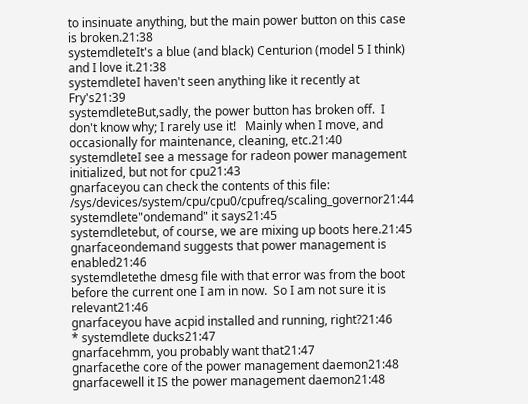to insinuate anything, but the main power button on this case is broken.21:38
systemdleteIt's a blue (and black) Centurion (model 5 I think) and I love it.21:38
systemdleteI haven't seen anything like it recently at Fry's21:39
systemdleteBut,sadly, the power button has broken off.  I don't know why; I rarely use it!   Mainly when I move, and occasionally for maintenance, cleaning, etc.21:40
systemdleteI see a message for radeon power management initialized, but not for cpu21:43
gnarfaceyou can check the contents of this file: /sys/devices/system/cpu/cpu0/cpufreq/scaling_governor21:44
systemdlete"ondemand" it says21:45
systemdletebut, of course, we are mixing up boots here.21:45
gnarfaceondemand suggests that power management is enabled21:46
systemdletethe dmesg file with that error was from the boot before the current one I am in now.  So I am not sure it is relevant21:46
gnarfaceyou have acpid installed and running, right?21:46
* systemdlete ducks21:47
gnarfacehmm, you probably want that21:47
gnarfacethe core of the power management daemon21:48
gnarfacewell it IS the power management daemon21:48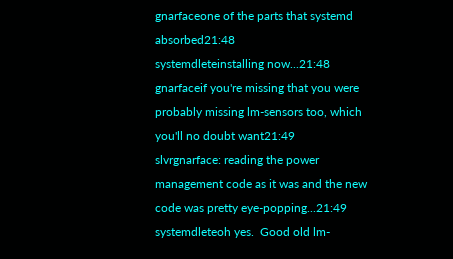gnarfaceone of the parts that systemd absorbed21:48
systemdleteinstalling now...21:48
gnarfaceif you're missing that you were probably missing lm-sensors too, which you'll no doubt want21:49
slvrgnarface: reading the power management code as it was and the new code was pretty eye-popping...21:49
systemdleteoh yes.  Good old lm-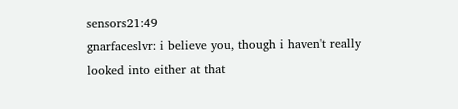sensors21:49
gnarfaceslvr: i believe you, though i haven't really looked into either at that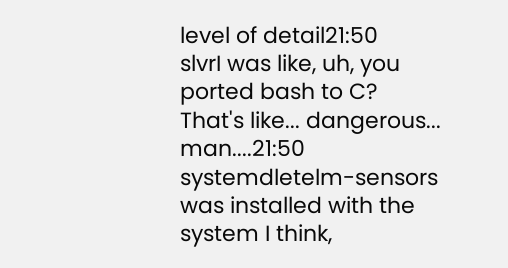level of detail21:50
slvrI was like, uh, you ported bash to C? That's like... dangerous... man....21:50
systemdletelm-sensors was installed with the system I think,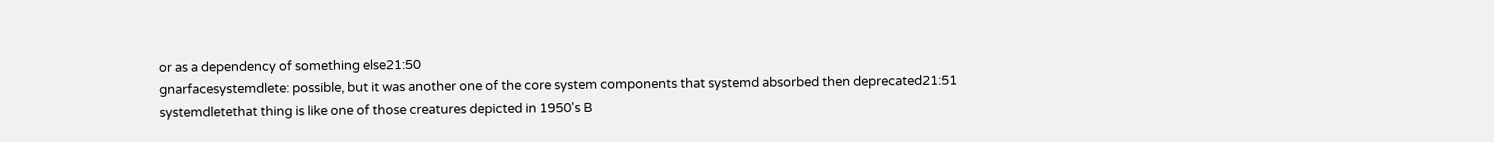or as a dependency of something else21:50
gnarfacesystemdlete: possible, but it was another one of the core system components that systemd absorbed then deprecated21:51
systemdletethat thing is like one of those creatures depicted in 1950's B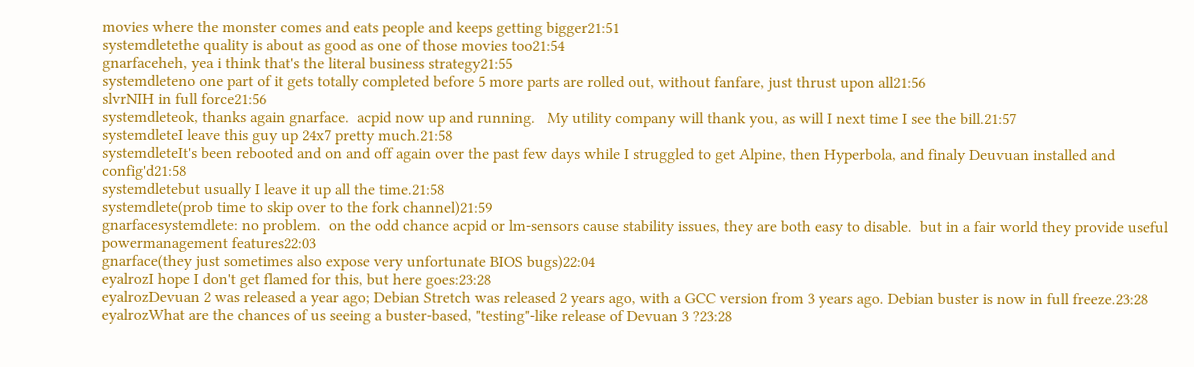movies where the monster comes and eats people and keeps getting bigger21:51
systemdletethe quality is about as good as one of those movies too21:54
gnarfaceheh, yea i think that's the literal business strategy21:55
systemdleteno one part of it gets totally completed before 5 more parts are rolled out, without fanfare, just thrust upon all21:56
slvrNIH in full force21:56
systemdleteok, thanks again gnarface.  acpid now up and running.   My utility company will thank you, as will I next time I see the bill.21:57
systemdleteI leave this guy up 24x7 pretty much.21:58
systemdleteIt's been rebooted and on and off again over the past few days while I struggled to get Alpine, then Hyperbola, and finaly Deuvuan installed and config'd21:58
systemdletebut usually I leave it up all the time.21:58
systemdlete(prob time to skip over to the fork channel)21:59
gnarfacesystemdlete: no problem.  on the odd chance acpid or lm-sensors cause stability issues, they are both easy to disable.  but in a fair world they provide useful powermanagement features22:03
gnarface(they just sometimes also expose very unfortunate BIOS bugs)22:04
eyalrozI hope I don't get flamed for this, but here goes:23:28
eyalrozDevuan 2 was released a year ago; Debian Stretch was released 2 years ago, with a GCC version from 3 years ago. Debian buster is now in full freeze.23:28
eyalrozWhat are the chances of us seeing a buster-based, "testing"-like release of Devuan 3 ?23:28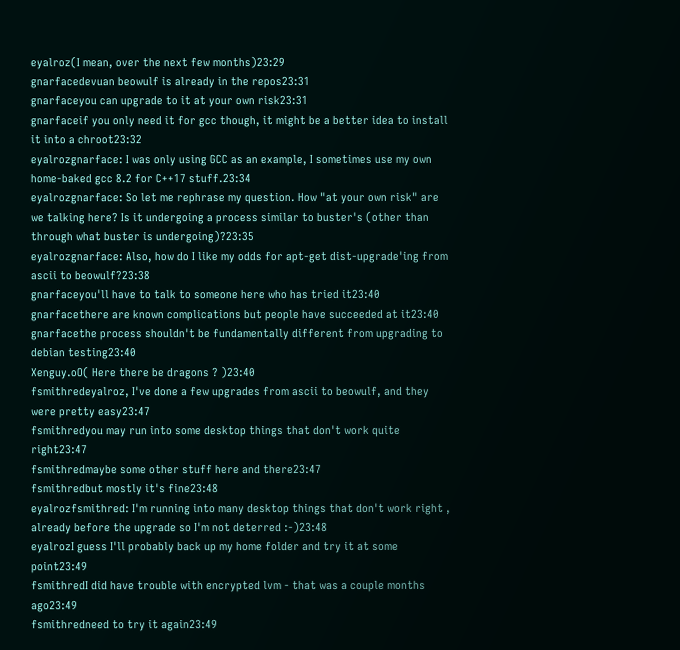eyalroz(I mean, over the next few months)23:29
gnarfacedevuan beowulf is already in the repos23:31
gnarfaceyou can upgrade to it at your own risk23:31
gnarfaceif you only need it for gcc though, it might be a better idea to install it into a chroot23:32
eyalrozgnarface: I was only using GCC as an example, I sometimes use my own home-baked gcc 8.2 for C++17 stuff.23:34
eyalrozgnarface: So let me rephrase my question. How "at your own risk" are we talking here? Is it undergoing a process similar to buster's (other than through what buster is undergoing)?23:35
eyalrozgnarface: Also, how do I like my odds for apt-get dist-upgrade'ing from ascii to beowulf?23:38
gnarfaceyou'll have to talk to someone here who has tried it23:40
gnarfacethere are known complications but people have succeeded at it23:40
gnarfacethe process shouldn't be fundamentally different from upgrading to debian testing23:40
Xenguy.oO( Here there be dragons ? )23:40
fsmithredeyalroz, I've done a few upgrades from ascii to beowulf, and they were pretty easy23:47
fsmithredyou may run into some desktop things that don't work quite right23:47
fsmithredmaybe some other stuff here and there23:47
fsmithredbut mostly it's fine23:48
eyalrozfsmithred: I'm running into many desktop things that don't work right , already before the upgrade so I'm not deterred :-)23:48
eyalrozI guess I'll probably back up my home folder and try it at some point23:49
fsmithredI did have trouble with encrypted lvm - that was a couple months ago23:49
fsmithredneed to try it again23:49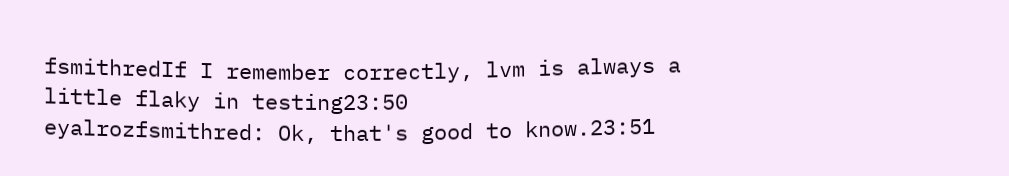fsmithredIf I remember correctly, lvm is always a little flaky in testing23:50
eyalrozfsmithred: Ok, that's good to know.23:51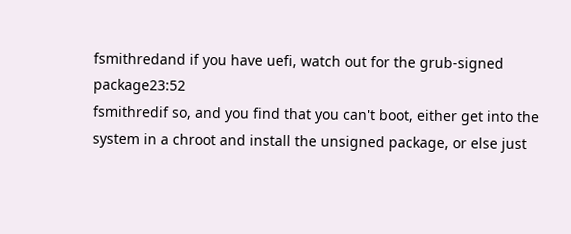fsmithredand if you have uefi, watch out for the grub-signed package23:52
fsmithredif so, and you find that you can't boot, either get into the system in a chroot and install the unsigned package, or else just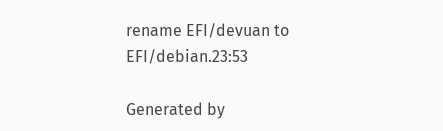rename EFI/devuan to EFI/debian.23:53

Generated by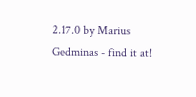2.17.0 by Marius Gedminas - find it at!